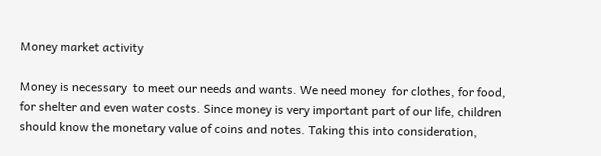Money market activity

Money is necessary  to meet our needs and wants. We need money  for clothes, for food, for shelter and even water costs. Since money is very important part of our life, children should know the monetary value of coins and notes. Taking this into consideration,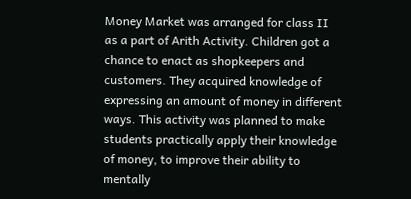Money Market was arranged for class II as a part of Arith Activity. Children got a chance to enact as shopkeepers and customers. They acquired knowledge of expressing an amount of money in different ways. This activity was planned to make students practically apply their knowledge of money, to improve their ability to mentally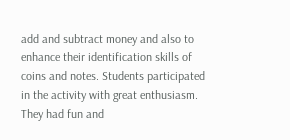add and subtract money and also to enhance their identification skills of coins and notes. Students participated in the activity with great enthusiasm. They had fun and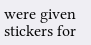were given stickers for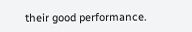their good performance.